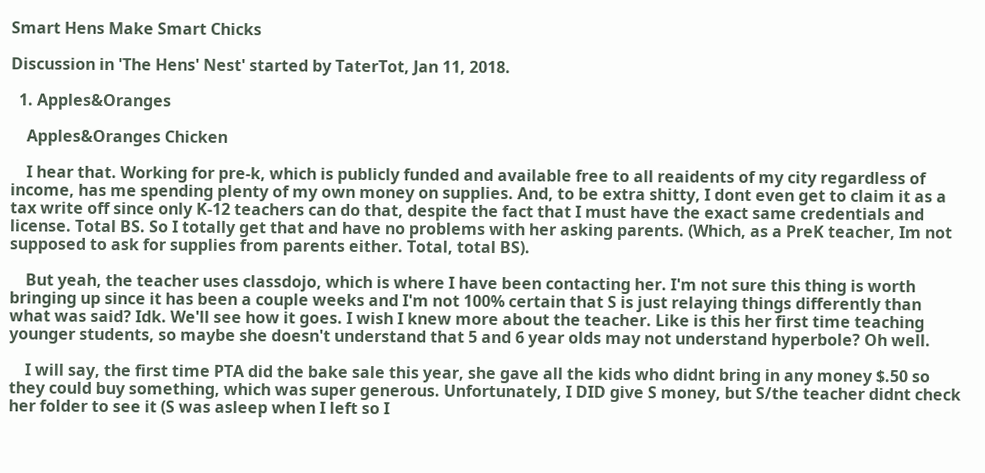Smart Hens Make Smart Chicks

Discussion in 'The Hens' Nest' started by TaterTot, Jan 11, 2018.

  1. Apples&Oranges

    Apples&Oranges Chicken

    I hear that. Working for pre-k, which is publicly funded and available free to all reaidents of my city regardless of income, has me spending plenty of my own money on supplies. And, to be extra shitty, I dont even get to claim it as a tax write off since only K-12 teachers can do that, despite the fact that I must have the exact same credentials and license. Total BS. So I totally get that and have no problems with her asking parents. (Which, as a PreK teacher, Im not supposed to ask for supplies from parents either. Total, total BS).

    But yeah, the teacher uses classdojo, which is where I have been contacting her. I'm not sure this thing is worth bringing up since it has been a couple weeks and I'm not 100% certain that S is just relaying things differently than what was said? Idk. We'll see how it goes. I wish I knew more about the teacher. Like is this her first time teaching younger students, so maybe she doesn't understand that 5 and 6 year olds may not understand hyperbole? Oh well.

    I will say, the first time PTA did the bake sale this year, she gave all the kids who didnt bring in any money $.50 so they could buy something, which was super generous. Unfortunately, I DID give S money, but S/the teacher didnt check her folder to see it (S was asleep when I left so I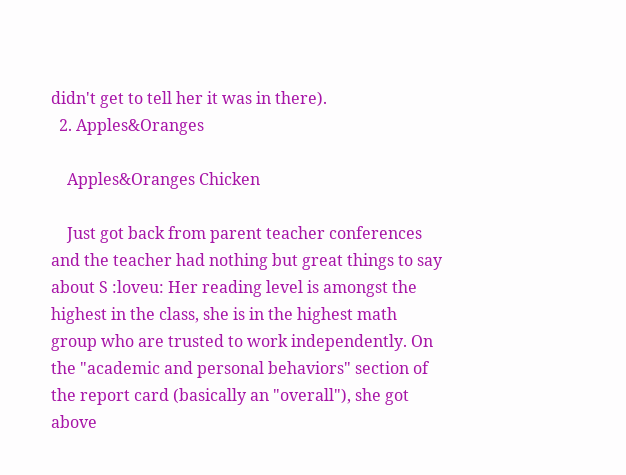didn't get to tell her it was in there).
  2. Apples&Oranges

    Apples&Oranges Chicken

    Just got back from parent teacher conferences and the teacher had nothing but great things to say about S :loveu: Her reading level is amongst the highest in the class, she is in the highest math group who are trusted to work independently. On the "academic and personal behaviors" section of the report card (basically an "overall"), she got above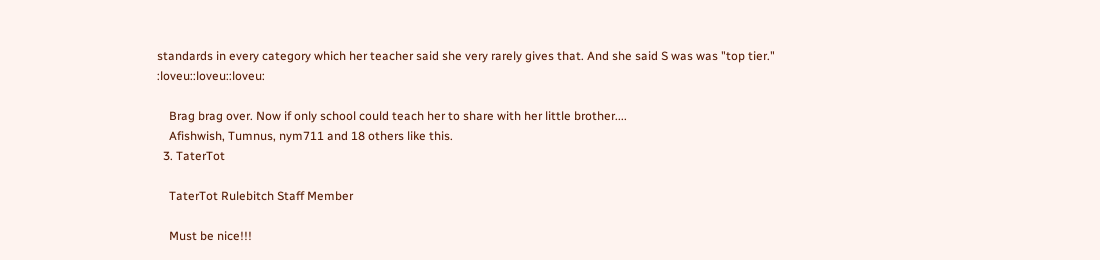standards in every category which her teacher said she very rarely gives that. And she said S was was "top tier." :loveu::loveu::loveu:

    Brag brag over. Now if only school could teach her to share with her little brother....
    Afishwish, Tumnus, nym711 and 18 others like this.
  3. TaterTot

    TaterTot Rulebitch Staff Member

    Must be nice!!!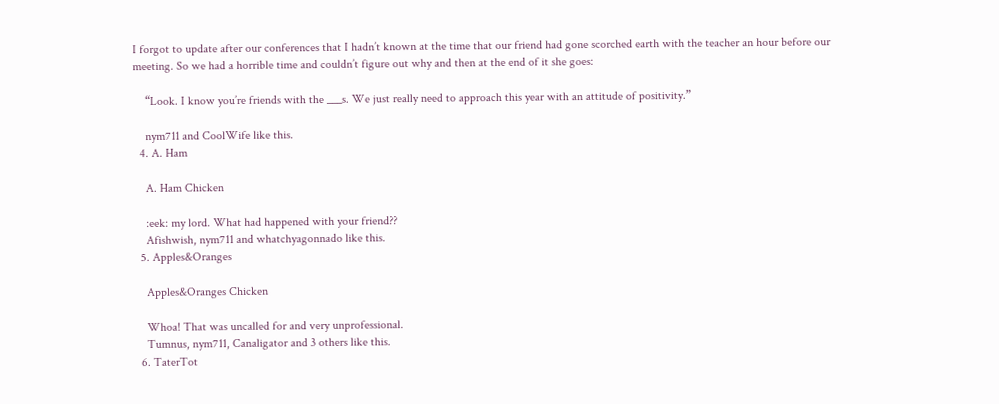I forgot to update after our conferences that I hadn’t known at the time that our friend had gone scorched earth with the teacher an hour before our meeting. So we had a horrible time and couldn’t figure out why and then at the end of it she goes:

    “Look. I know you’re friends with the ___s. We just really need to approach this year with an attitude of positivity.”

    nym711 and CoolWife like this.
  4. A. Ham

    A. Ham Chicken

    :eek: my lord. What had happened with your friend??
    Afishwish, nym711 and whatchyagonnado like this.
  5. Apples&Oranges

    Apples&Oranges Chicken

    Whoa! That was uncalled for and very unprofessional.
    Tumnus, nym711, Canaligator and 3 others like this.
  6. TaterTot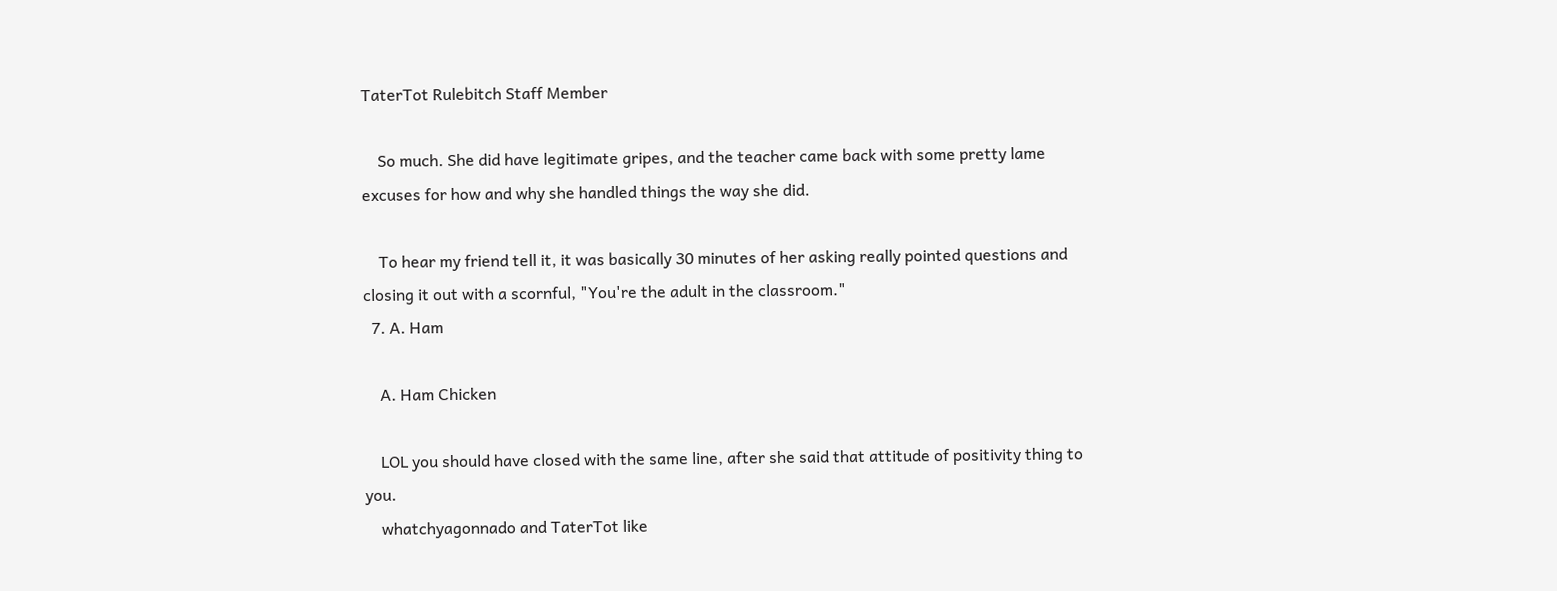TaterTot Rulebitch Staff Member

    So much. She did have legitimate gripes, and the teacher came back with some pretty lame excuses for how and why she handled things the way she did.

    To hear my friend tell it, it was basically 30 minutes of her asking really pointed questions and closing it out with a scornful, "You're the adult in the classroom."
  7. A. Ham

    A. Ham Chicken

    LOL you should have closed with the same line, after she said that attitude of positivity thing to you.
    whatchyagonnado and TaterTot like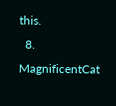this.
  8. MagnificentCat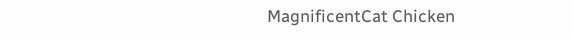MagnificentCat Chicken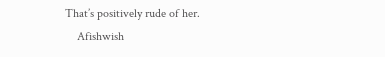That’s positively rude of her.
    Afishwish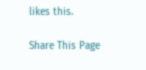likes this.

Share This Page